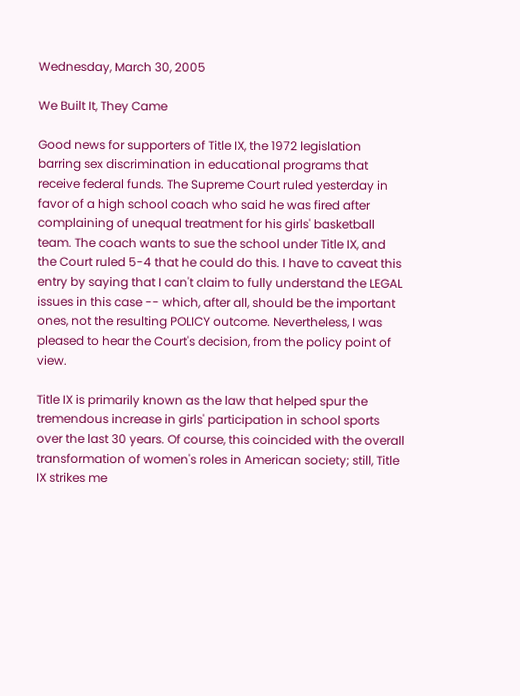Wednesday, March 30, 2005

We Built It, They Came

Good news for supporters of Title IX, the 1972 legislation barring sex discrimination in educational programs that receive federal funds. The Supreme Court ruled yesterday in favor of a high school coach who said he was fired after complaining of unequal treatment for his girls' basketball team. The coach wants to sue the school under Title IX, and the Court ruled 5-4 that he could do this. I have to caveat this entry by saying that I can't claim to fully understand the LEGAL issues in this case -- which, after all, should be the important ones, not the resulting POLICY outcome. Nevertheless, I was pleased to hear the Court's decision, from the policy point of view.

Title IX is primarily known as the law that helped spur the tremendous increase in girls' participation in school sports over the last 30 years. Of course, this coincided with the overall transformation of women's roles in American society; still, Title IX strikes me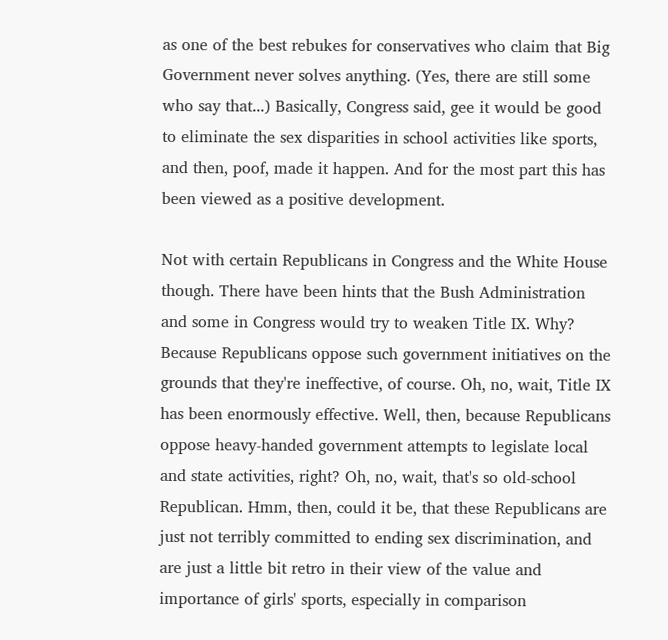as one of the best rebukes for conservatives who claim that Big Government never solves anything. (Yes, there are still some who say that...) Basically, Congress said, gee it would be good to eliminate the sex disparities in school activities like sports, and then, poof, made it happen. And for the most part this has been viewed as a positive development.

Not with certain Republicans in Congress and the White House though. There have been hints that the Bush Administration and some in Congress would try to weaken Title IX. Why? Because Republicans oppose such government initiatives on the grounds that they're ineffective, of course. Oh, no, wait, Title IX has been enormously effective. Well, then, because Republicans oppose heavy-handed government attempts to legislate local and state activities, right? Oh, no, wait, that's so old-school Republican. Hmm, then, could it be, that these Republicans are just not terribly committed to ending sex discrimination, and are just a little bit retro in their view of the value and importance of girls' sports, especially in comparison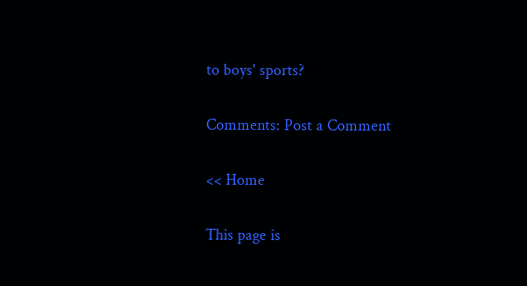to boys' sports?

Comments: Post a Comment

<< Home

This page is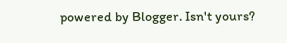powered by Blogger. Isn't yours?